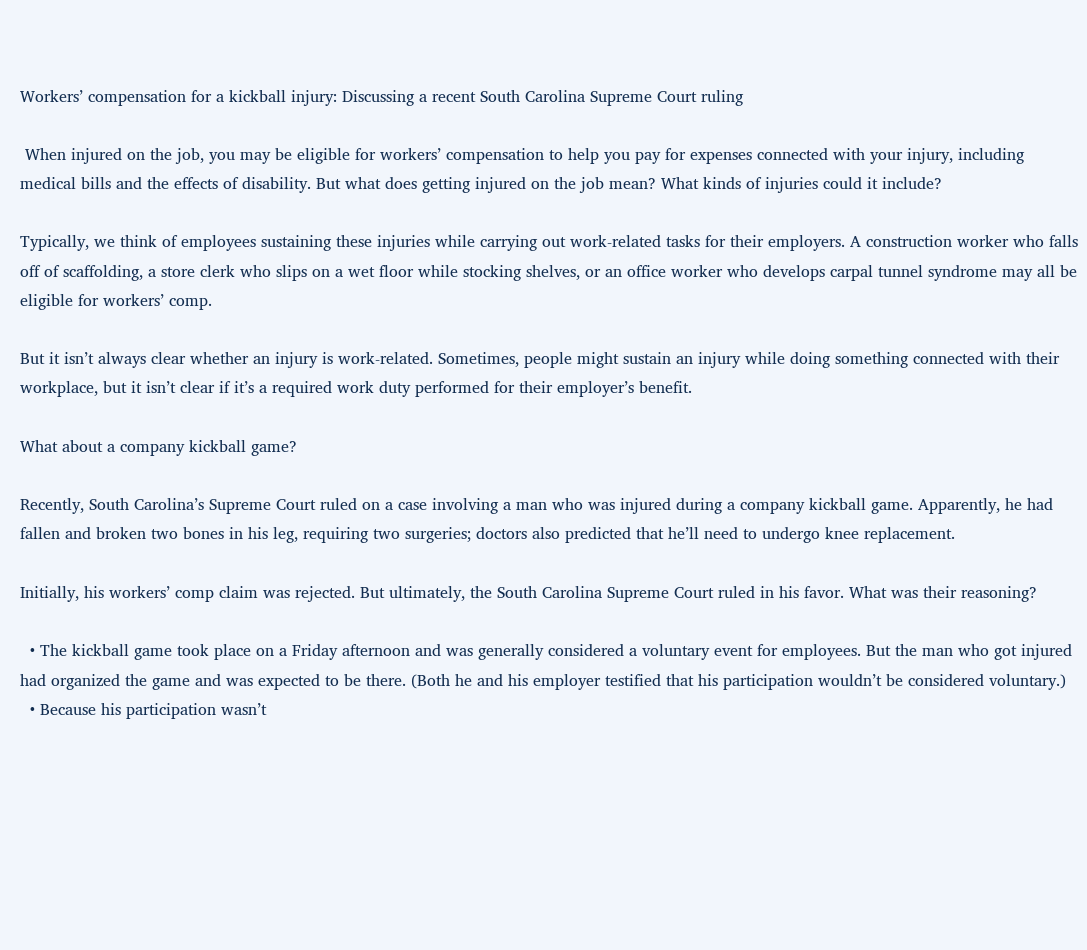Workers’ compensation for a kickball injury: Discussing a recent South Carolina Supreme Court ruling

 When injured on the job, you may be eligible for workers’ compensation to help you pay for expenses connected with your injury, including medical bills and the effects of disability. But what does getting injured on the job mean? What kinds of injuries could it include?

Typically, we think of employees sustaining these injuries while carrying out work-related tasks for their employers. A construction worker who falls off of scaffolding, a store clerk who slips on a wet floor while stocking shelves, or an office worker who develops carpal tunnel syndrome may all be eligible for workers’ comp.

But it isn’t always clear whether an injury is work-related. Sometimes, people might sustain an injury while doing something connected with their workplace, but it isn’t clear if it’s a required work duty performed for their employer’s benefit.

What about a company kickball game?

Recently, South Carolina’s Supreme Court ruled on a case involving a man who was injured during a company kickball game. Apparently, he had fallen and broken two bones in his leg, requiring two surgeries; doctors also predicted that he’ll need to undergo knee replacement.

Initially, his workers’ comp claim was rejected. But ultimately, the South Carolina Supreme Court ruled in his favor. What was their reasoning?

  • The kickball game took place on a Friday afternoon and was generally considered a voluntary event for employees. But the man who got injured had organized the game and was expected to be there. (Both he and his employer testified that his participation wouldn’t be considered voluntary.)
  • Because his participation wasn’t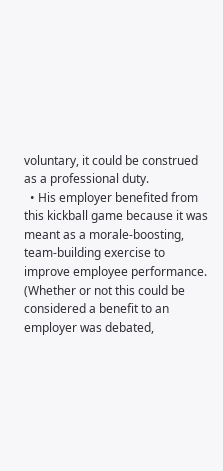voluntary, it could be construed as a professional duty.
  • His employer benefited from this kickball game because it was meant as a morale-boosting, team-building exercise to improve employee performance. (Whether or not this could be considered a benefit to an employer was debated,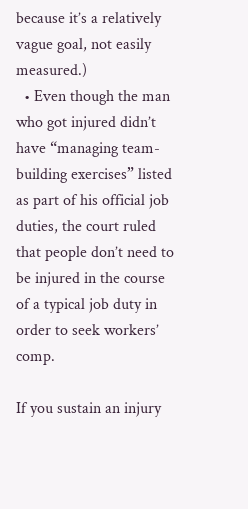because it’s a relatively vague goal, not easily measured.)
  • Even though the man who got injured didn’t have “managing team-building exercises” listed as part of his official job duties, the court ruled that people don’t need to be injured in the course of a typical job duty in order to seek workers’ comp.

If you sustain an injury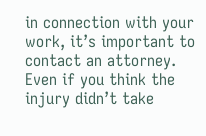in connection with your work, it’s important to contact an attorney. Even if you think the injury didn’t take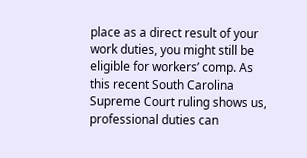place as a direct result of your work duties, you might still be eligible for workers’ comp. As this recent South Carolina Supreme Court ruling shows us, professional duties can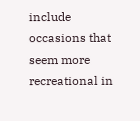include occasions that seem more recreational in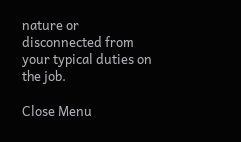nature or disconnected from your typical duties on the job.

Close Menu